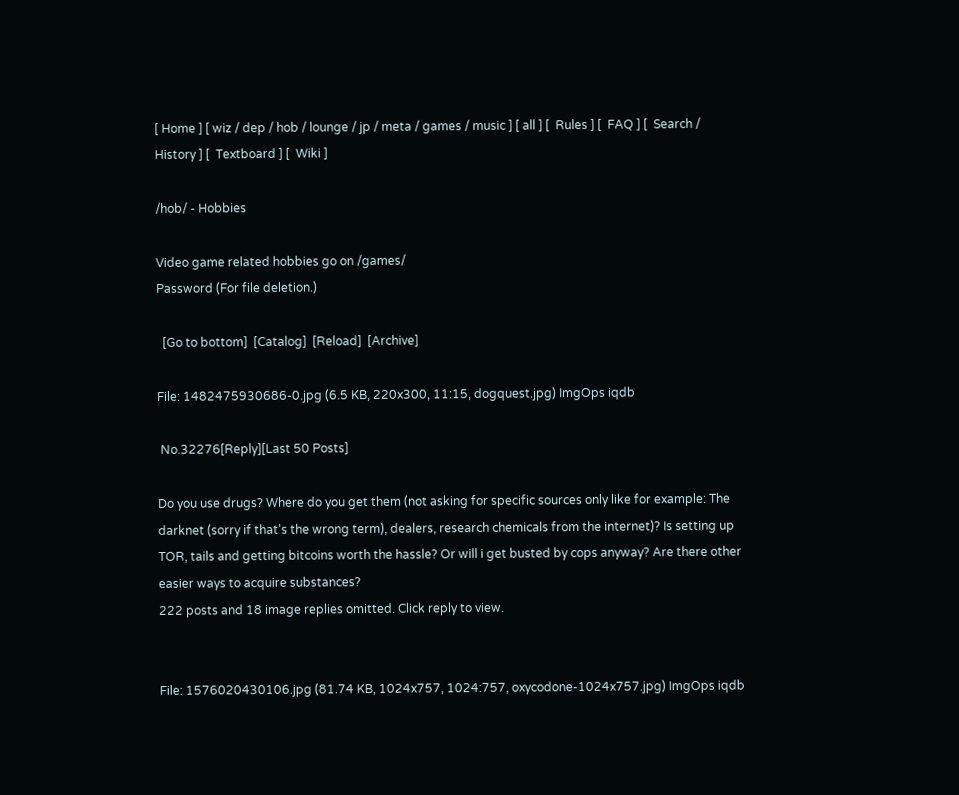[ Home ] [ wiz / dep / hob / lounge / jp / meta / games / music ] [ all ] [  Rules ] [  FAQ ] [  Search /  History ] [  Textboard ] [  Wiki ]

/hob/ - Hobbies

Video game related hobbies go on /games/
Password (For file deletion.)

  [Go to bottom]  [Catalog]  [Reload]  [Archive]

File: 1482475930686-0.jpg (6.5 KB, 220x300, 11:15, dogquest.jpg) ImgOps iqdb

 No.32276[Reply][Last 50 Posts]

Do you use drugs? Where do you get them (not asking for specific sources only like for example: The darknet (sorry if that's the wrong term), dealers, research chemicals from the internet)? Is setting up TOR, tails and getting bitcoins worth the hassle? Or will i get busted by cops anyway? Are there other easier ways to acquire substances?
222 posts and 18 image replies omitted. Click reply to view.


File: 1576020430106.jpg (81.74 KB, 1024x757, 1024:757, oxycodone-1024x757.jpg) ImgOps iqdb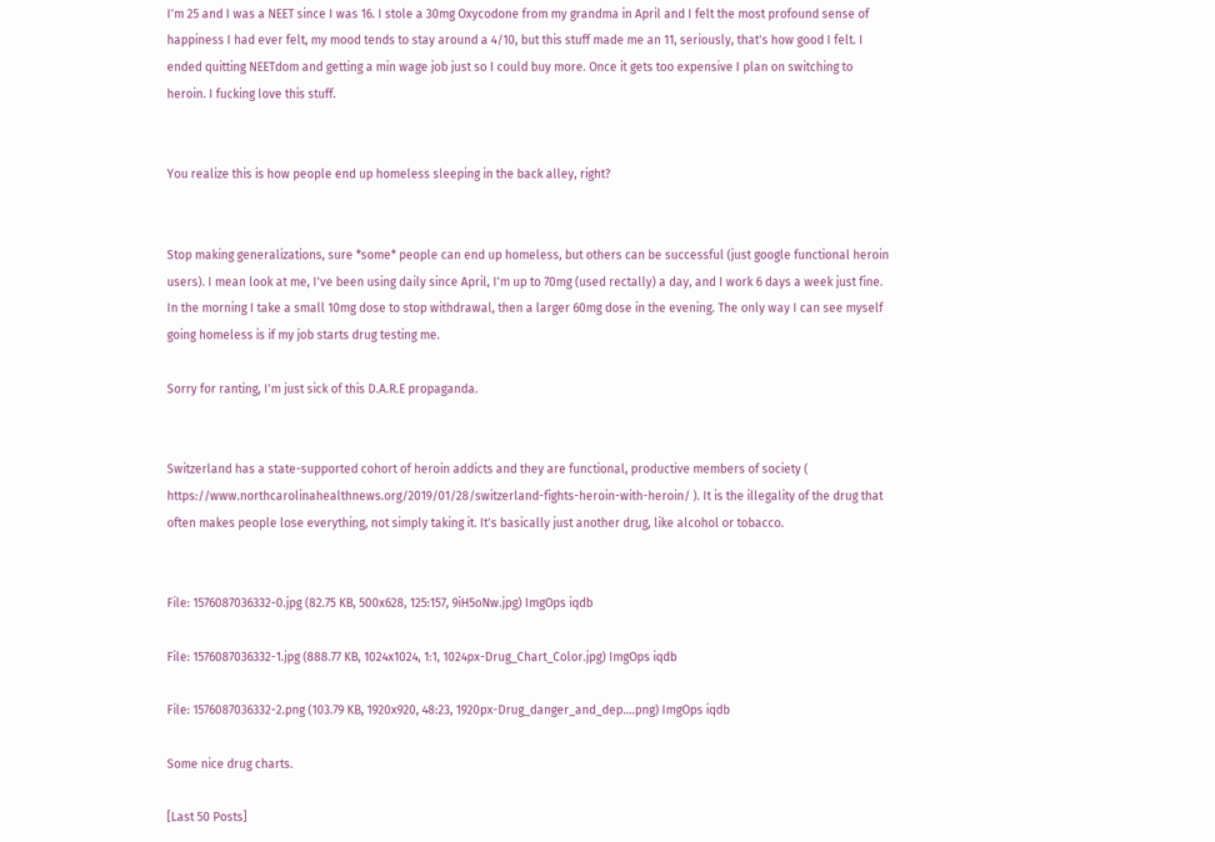I'm 25 and I was a NEET since I was 16. I stole a 30mg Oxycodone from my grandma in April and I felt the most profound sense of happiness I had ever felt, my mood tends to stay around a 4/10, but this stuff made me an 11, seriously, that's how good I felt. I ended quitting NEETdom and getting a min wage job just so I could buy more. Once it gets too expensive I plan on switching to heroin. I fucking love this stuff.


You realize this is how people end up homeless sleeping in the back alley, right?


Stop making generalizations, sure *some* people can end up homeless, but others can be successful (just google functional heroin users). I mean look at me, I've been using daily since April, I'm up to 70mg (used rectally) a day, and I work 6 days a week just fine. In the morning I take a small 10mg dose to stop withdrawal, then a larger 60mg dose in the evening. The only way I can see myself going homeless is if my job starts drug testing me.

Sorry for ranting, I'm just sick of this D.A.R.E propaganda.


Switzerland has a state-supported cohort of heroin addicts and they are functional, productive members of society ( https://www.northcarolinahealthnews.org/2019/01/28/switzerland-fights-heroin-with-heroin/ ). It is the illegality of the drug that often makes people lose everything, not simply taking it. It's basically just another drug, like alcohol or tobacco.


File: 1576087036332-0.jpg (82.75 KB, 500x628, 125:157, 9iH5oNw.jpg) ImgOps iqdb

File: 1576087036332-1.jpg (888.77 KB, 1024x1024, 1:1, 1024px-Drug_Chart_Color.jpg) ImgOps iqdb

File: 1576087036332-2.png (103.79 KB, 1920x920, 48:23, 1920px-Drug_danger_and_dep….png) ImgOps iqdb

Some nice drug charts.

[Last 50 Posts]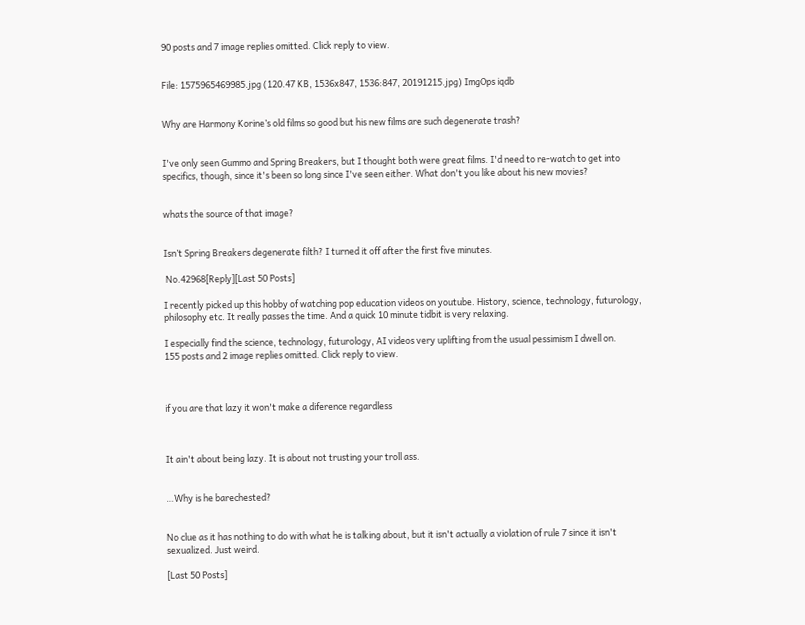90 posts and 7 image replies omitted. Click reply to view.


File: 1575965469985.jpg (120.47 KB, 1536x847, 1536:847, 20191215.jpg) ImgOps iqdb


Why are Harmony Korine’s old films so good but his new films are such degenerate trash?


I've only seen Gummo and Spring Breakers, but I thought both were great films. I'd need to re-watch to get into specifics, though, since it's been so long since I've seen either. What don't you like about his new movies?


whats the source of that image?


Isn’t Spring Breakers degenerate filth? I turned it off after the first five minutes.

 No.42968[Reply][Last 50 Posts]

I recently picked up this hobby of watching pop education videos on youtube. History, science, technology, futurology, philosophy etc. It really passes the time. And a quick 10 minute tidbit is very relaxing.

I especially find the science, technology, futurology, AI videos very uplifting from the usual pessimism I dwell on.
155 posts and 2 image replies omitted. Click reply to view.



if you are that lazy it won't make a diference regardless



It ain't about being lazy. It is about not trusting your troll ass.


…Why is he barechested?


No clue as it has nothing to do with what he is talking about, but it isn't actually a violation of rule 7 since it isn't sexualized. Just weird.

[Last 50 Posts]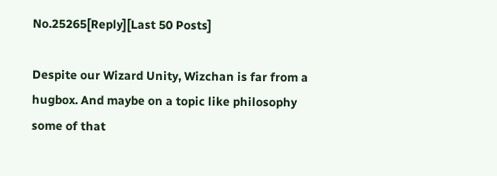No.25265[Reply][Last 50 Posts]

Despite our Wizard Unity, Wizchan is far from a hugbox. And maybe on a topic like philosophy some of that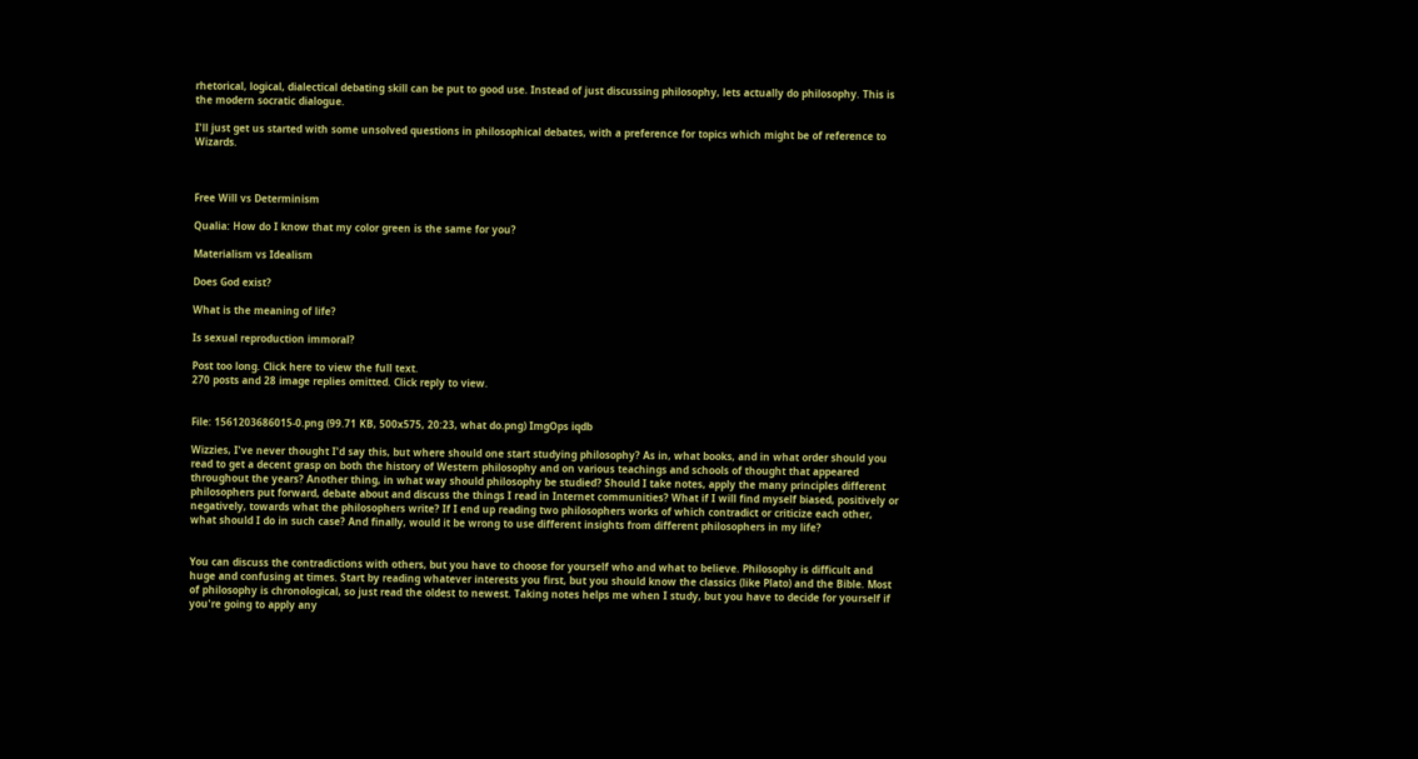rhetorical, logical, dialectical debating skill can be put to good use. Instead of just discussing philosophy, lets actually do philosophy. This is the modern socratic dialogue.

I'll just get us started with some unsolved questions in philosophical debates, with a preference for topics which might be of reference to Wizards.



Free Will vs Determinism

Qualia: How do I know that my color green is the same for you?

Materialism vs Idealism

Does God exist?

What is the meaning of life?

Is sexual reproduction immoral?

Post too long. Click here to view the full text.
270 posts and 28 image replies omitted. Click reply to view.


File: 1561203686015-0.png (99.71 KB, 500x575, 20:23, what do.png) ImgOps iqdb

Wizzies, I've never thought I'd say this, but where should one start studying philosophy? As in, what books, and in what order should you read to get a decent grasp on both the history of Western philosophy and on various teachings and schools of thought that appeared throughout the years? Another thing, in what way should philosophy be studied? Should I take notes, apply the many principles different philosophers put forward, debate about and discuss the things I read in Internet communities? What if I will find myself biased, positively or negatively, towards what the philosophers write? If I end up reading two philosophers works of which contradict or criticize each other, what should I do in such case? And finally, would it be wrong to use different insights from different philosophers in my life?


You can discuss the contradictions with others, but you have to choose for yourself who and what to believe. Philosophy is difficult and huge and confusing at times. Start by reading whatever interests you first, but you should know the classics (like Plato) and the Bible. Most of philosophy is chronological, so just read the oldest to newest. Taking notes helps me when I study, but you have to decide for yourself if you're going to apply any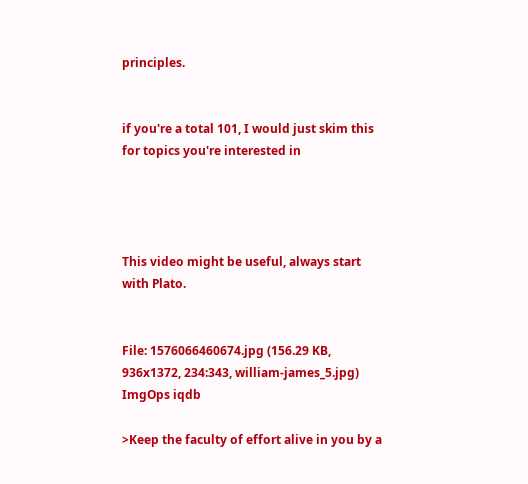principles.


if you're a total 101, I would just skim this for topics you're interested in




This video might be useful, always start with Plato.


File: 1576066460674.jpg (156.29 KB, 936x1372, 234:343, william-james_5.jpg) ImgOps iqdb

>Keep the faculty of effort alive in you by a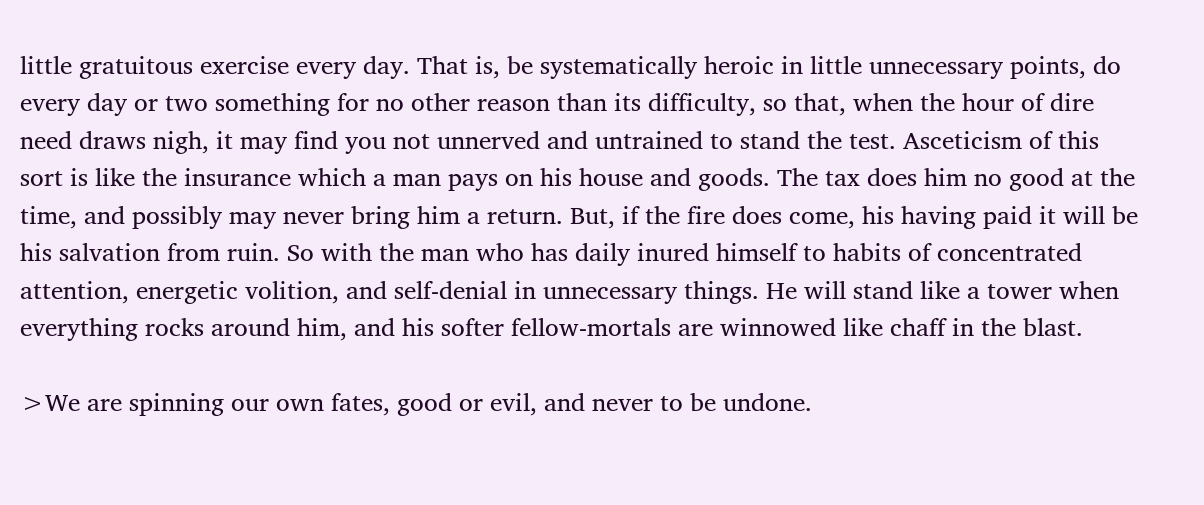little gratuitous exercise every day. That is, be systematically heroic in little unnecessary points, do every day or two something for no other reason than its difficulty, so that, when the hour of dire need draws nigh, it may find you not unnerved and untrained to stand the test. Asceticism of this sort is like the insurance which a man pays on his house and goods. The tax does him no good at the time, and possibly may never bring him a return. But, if the fire does come, his having paid it will be his salvation from ruin. So with the man who has daily inured himself to habits of concentrated attention, energetic volition, and self-denial in unnecessary things. He will stand like a tower when everything rocks around him, and his softer fellow-mortals are winnowed like chaff in the blast.

>We are spinning our own fates, good or evil, and never to be undone.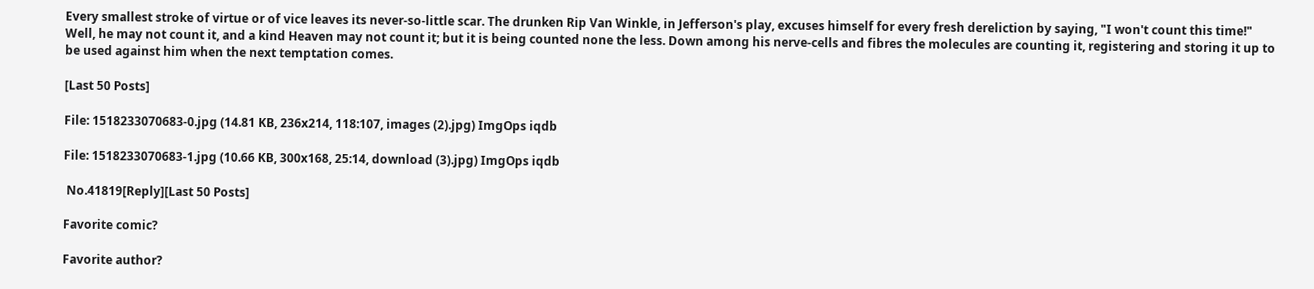Every smallest stroke of virtue or of vice leaves its never-so-little scar. The drunken Rip Van Winkle, in Jefferson's play, excuses himself for every fresh dereliction by saying, "I won't count this time!" Well, he may not count it, and a kind Heaven may not count it; but it is being counted none the less. Down among his nerve-cells and fibres the molecules are counting it, registering and storing it up to be used against him when the next temptation comes.

[Last 50 Posts]

File: 1518233070683-0.jpg (14.81 KB, 236x214, 118:107, images (2).jpg) ImgOps iqdb

File: 1518233070683-1.jpg (10.66 KB, 300x168, 25:14, download (3).jpg) ImgOps iqdb

 No.41819[Reply][Last 50 Posts]

Favorite comic?

Favorite author?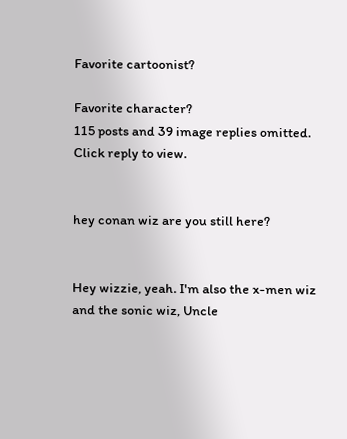Favorite cartoonist?

Favorite character?
115 posts and 39 image replies omitted. Click reply to view.


hey conan wiz are you still here?


Hey wizzie, yeah. I'm also the x-men wiz and the sonic wiz, Uncle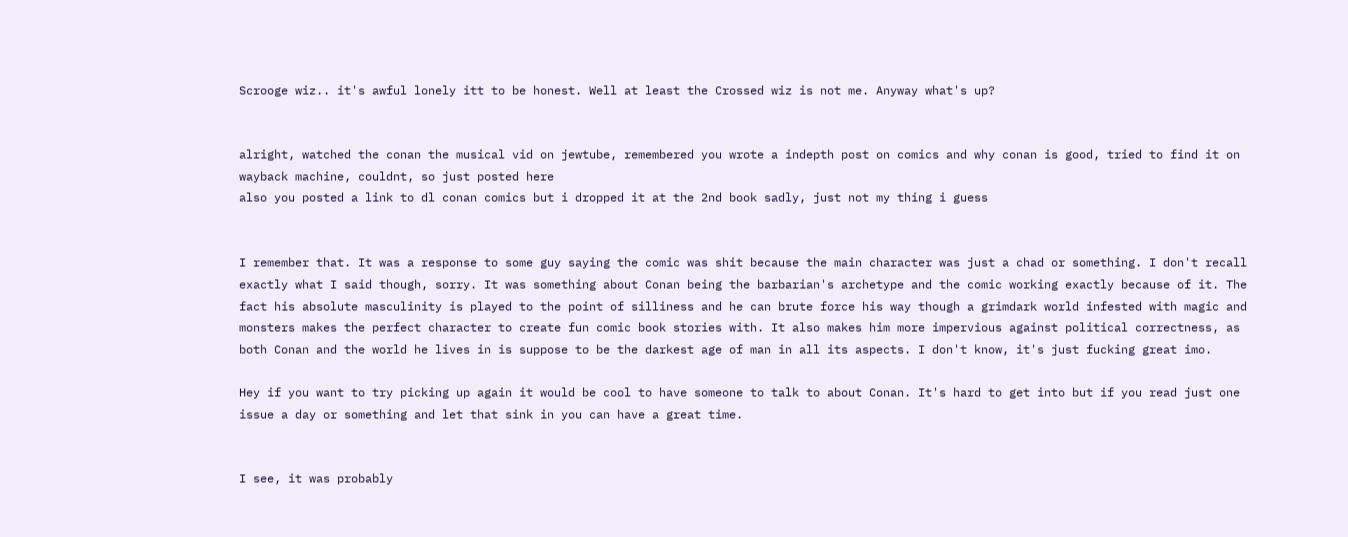Scrooge wiz.. it's awful lonely itt to be honest. Well at least the Crossed wiz is not me. Anyway what's up?


alright, watched the conan the musical vid on jewtube, remembered you wrote a indepth post on comics and why conan is good, tried to find it on wayback machine, couldnt, so just posted here
also you posted a link to dl conan comics but i dropped it at the 2nd book sadly, just not my thing i guess


I remember that. It was a response to some guy saying the comic was shit because the main character was just a chad or something. I don't recall exactly what I said though, sorry. It was something about Conan being the barbarian's archetype and the comic working exactly because of it. The fact his absolute masculinity is played to the point of silliness and he can brute force his way though a grimdark world infested with magic and monsters makes the perfect character to create fun comic book stories with. It also makes him more impervious against political correctness, as both Conan and the world he lives in is suppose to be the darkest age of man in all its aspects. I don't know, it's just fucking great imo.

Hey if you want to try picking up again it would be cool to have someone to talk to about Conan. It's hard to get into but if you read just one issue a day or something and let that sink in you can have a great time.


I see, it was probably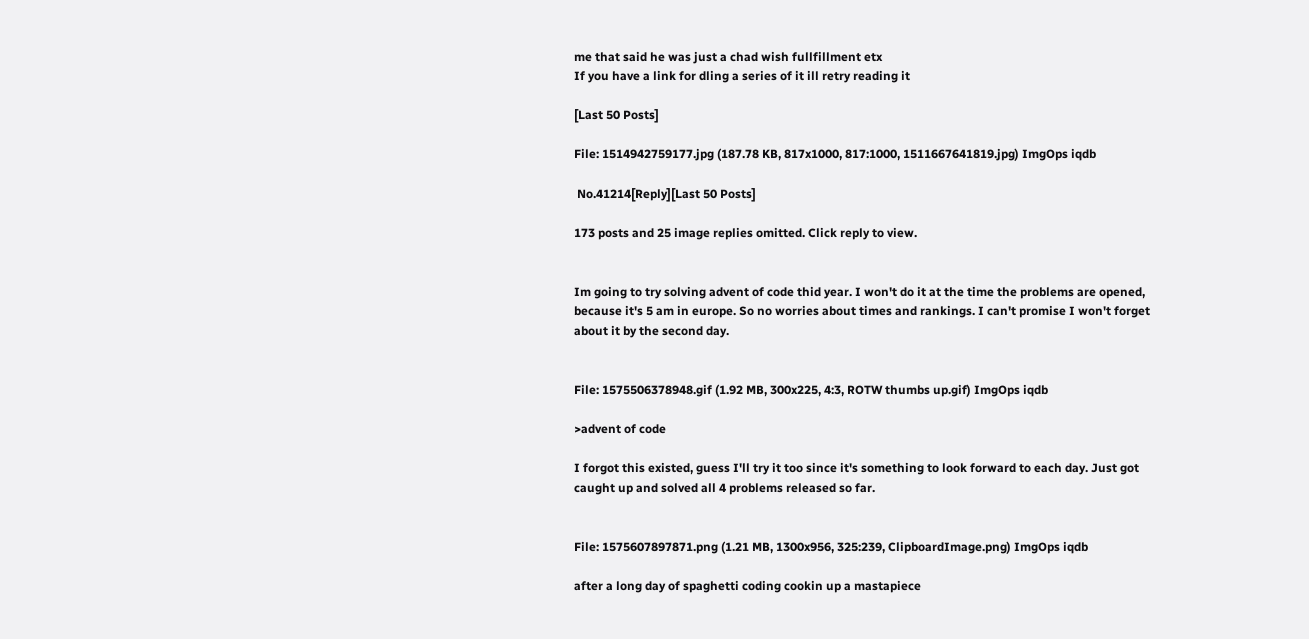me that said he was just a chad wish fullfillment etx
If you have a link for dling a series of it ill retry reading it

[Last 50 Posts]

File: 1514942759177.jpg (187.78 KB, 817x1000, 817:1000, 1511667641819.jpg) ImgOps iqdb

 No.41214[Reply][Last 50 Posts]

173 posts and 25 image replies omitted. Click reply to view.


Im going to try solving advent of code thid year. I won't do it at the time the problems are opened, because it's 5 am in europe. So no worries about times and rankings. I can't promise I won't forget about it by the second day.


File: 1575506378948.gif (1.92 MB, 300x225, 4:3, ROTW thumbs up.gif) ImgOps iqdb

>advent of code

I forgot this existed, guess I'll try it too since it's something to look forward to each day. Just got caught up and solved all 4 problems released so far.


File: 1575607897871.png (1.21 MB, 1300x956, 325:239, ClipboardImage.png) ImgOps iqdb

after a long day of spaghetti coding cookin up a mastapiece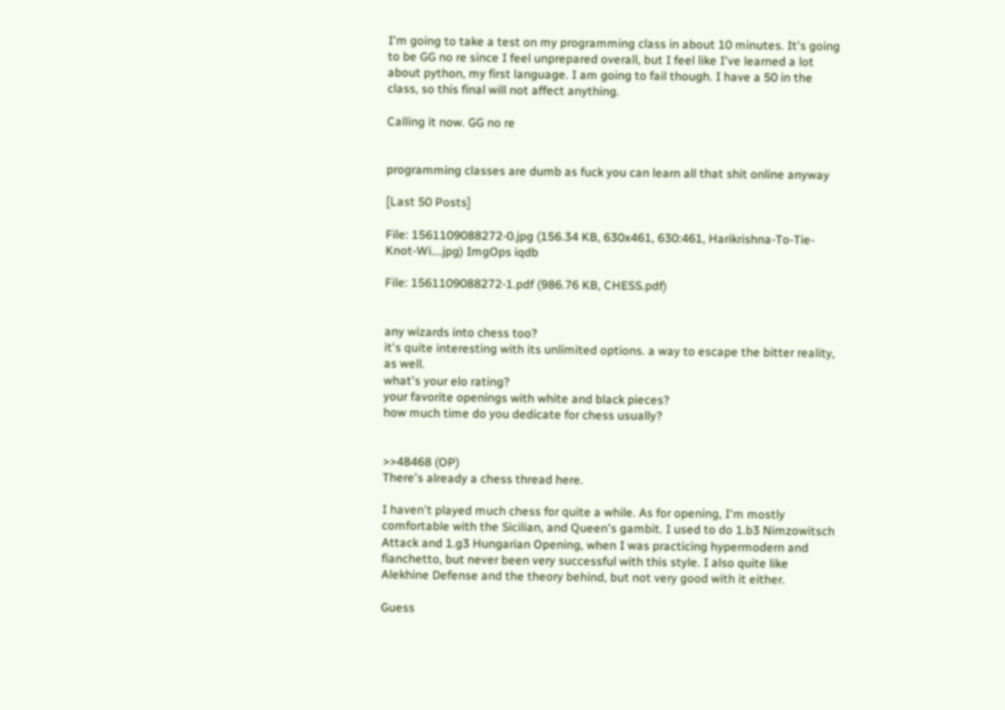I'm going to take a test on my programming class in about 10 minutes. It's going to be GG no re since I feel unprepared overall, but I feel like I've learned a lot about python, my first language. I am going to fail though. I have a 50 in the class, so this final will not affect anything.

Calling it now. GG no re


programming classes are dumb as fuck you can learn all that shit online anyway

[Last 50 Posts]

File: 1561109088272-0.jpg (156.34 KB, 630x461, 630:461, Harikrishna-To-Tie-Knot-Wi….jpg) ImgOps iqdb

File: 1561109088272-1.pdf (986.76 KB, CHESS.pdf)


any wizards into chess too?
it's quite interesting with its unlimited options. a way to escape the bitter reality, as well.
what's your elo rating?
your favorite openings with white and black pieces?
how much time do you dedicate for chess usually?


>>48468 (OP)
There's already a chess thread here.

I haven't played much chess for quite a while. As for opening, I'm mostly comfortable with the Sicilian, and Queen's gambit. I used to do 1.b3 Nimzowitsch Attack and 1.g3 Hungarian Opening, when I was practicing hypermodern and fianchetto, but never been very successful with this style. I also quite like Alekhine Defense and the theory behind, but not very good with it either.

Guess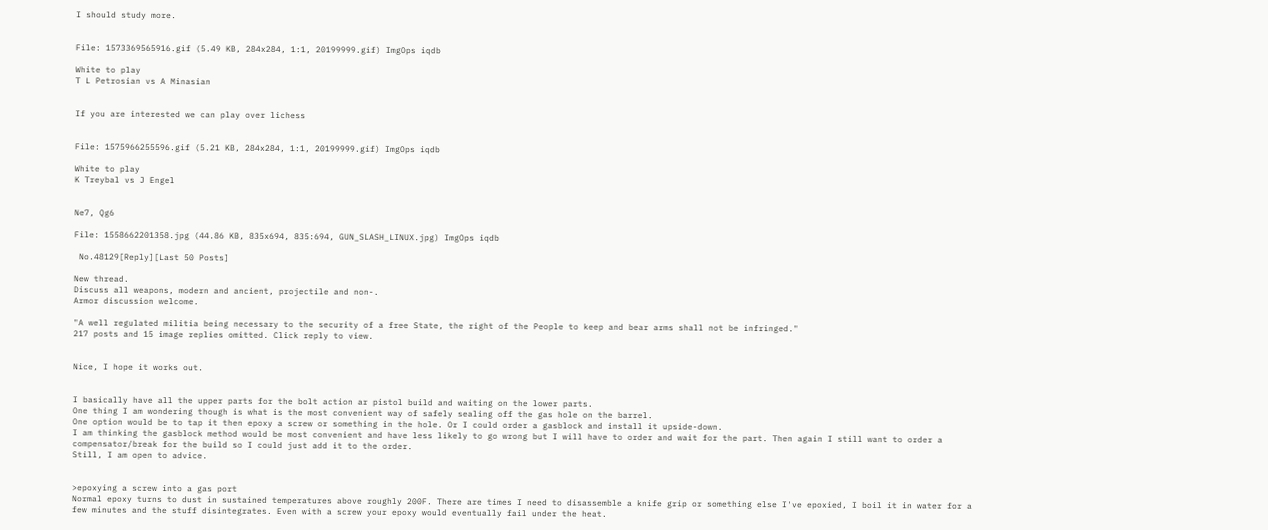I should study more.


File: 1573369565916.gif (5.49 KB, 284x284, 1:1, 20199999.gif) ImgOps iqdb

White to play
T L Petrosian vs A Minasian


If you are interested we can play over lichess


File: 1575966255596.gif (5.21 KB, 284x284, 1:1, 20199999.gif) ImgOps iqdb

White to play
K Treybal vs J Engel


Ne7, Qg6

File: 1558662201358.jpg (44.86 KB, 835x694, 835:694, GUN_SLASH_LINUX.jpg) ImgOps iqdb

 No.48129[Reply][Last 50 Posts]

New thread.
Discuss all weapons, modern and ancient, projectile and non-.
Armor discussion welcome.

"A well regulated militia being necessary to the security of a free State, the right of the People to keep and bear arms shall not be infringed."
217 posts and 15 image replies omitted. Click reply to view.


Nice, I hope it works out.


I basically have all the upper parts for the bolt action ar pistol build and waiting on the lower parts.
One thing I am wondering though is what is the most convenient way of safely sealing off the gas hole on the barrel.
One option would be to tap it then epoxy a screw or something in the hole. Or I could order a gasblock and install it upside-down.
I am thinking the gasblock method would be most convenient and have less likely to go wrong but I will have to order and wait for the part. Then again I still want to order a compensator/break for the build so I could just add it to the order.
Still, I am open to advice.


>epoxying a screw into a gas port
Normal epoxy turns to dust in sustained temperatures above roughly 200F. There are times I need to disassemble a knife grip or something else I've epoxied, I boil it in water for a few minutes and the stuff disintegrates. Even with a screw your epoxy would eventually fail under the heat.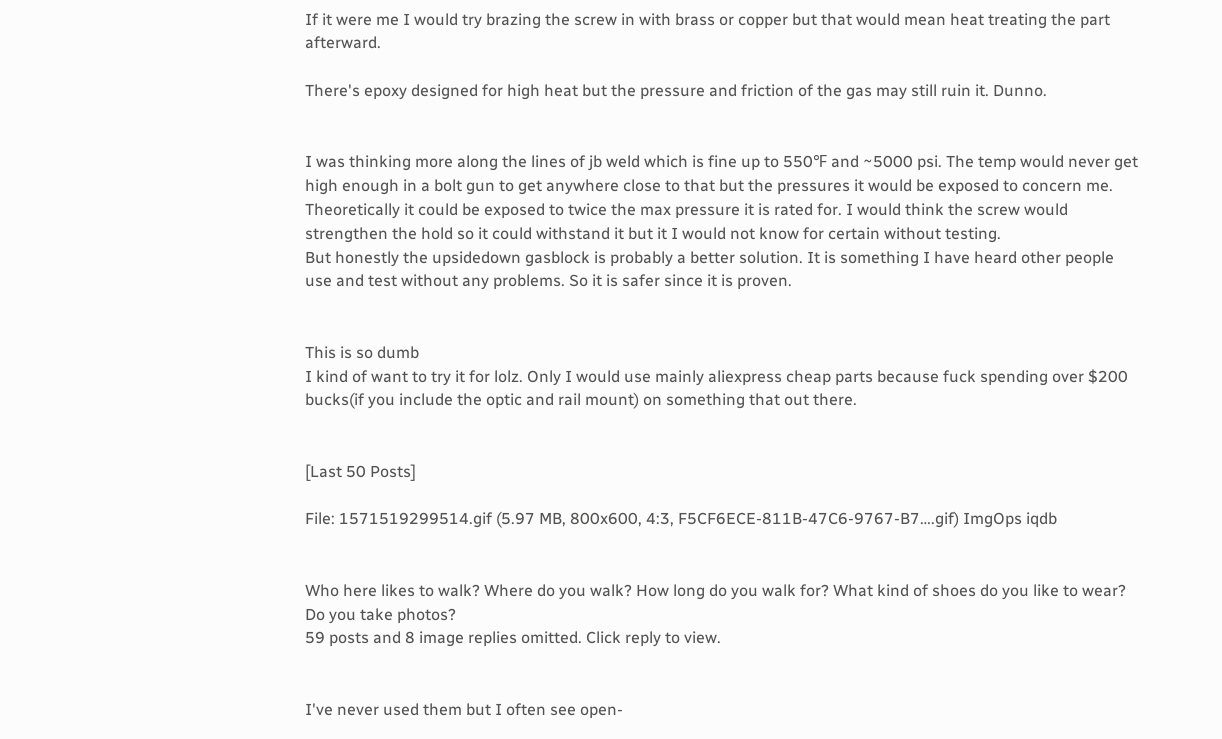If it were me I would try brazing the screw in with brass or copper but that would mean heat treating the part afterward.

There's epoxy designed for high heat but the pressure and friction of the gas may still ruin it. Dunno.


I was thinking more along the lines of jb weld which is fine up to 550℉ and ~5000 psi. The temp would never get high enough in a bolt gun to get anywhere close to that but the pressures it would be exposed to concern me. Theoretically it could be exposed to twice the max pressure it is rated for. I would think the screw would strengthen the hold so it could withstand it but it I would not know for certain without testing.
But honestly the upsidedown gasblock is probably a better solution. It is something I have heard other people use and test without any problems. So it is safer since it is proven.


This is so dumb
I kind of want to try it for lolz. Only I would use mainly aliexpress cheap parts because fuck spending over $200 bucks(if you include the optic and rail mount) on something that out there.


[Last 50 Posts]

File: 1571519299514.gif (5.97 MB, 800x600, 4:3, F5CF6ECE-811B-47C6-9767-B7….gif) ImgOps iqdb


Who here likes to walk? Where do you walk? How long do you walk for? What kind of shoes do you like to wear? Do you take photos?
59 posts and 8 image replies omitted. Click reply to view.


I've never used them but I often see open-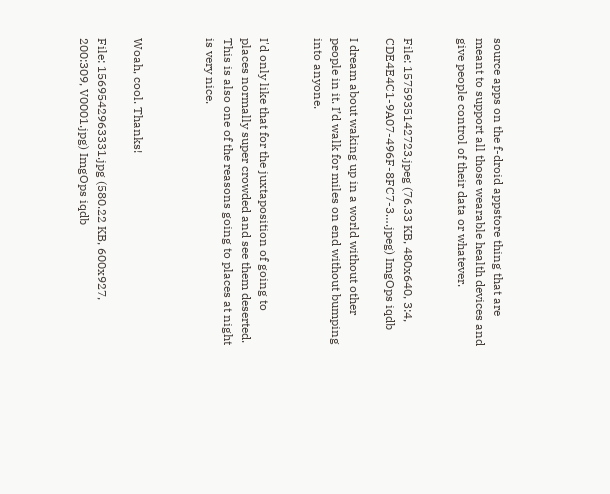source apps on the f-droid appstore thing that are meant to support all those wearable health devices and give people control of their data or whatever.


File: 1575935142723.jpeg (76.33 KB, 480x640, 3:4, CDE4E4C1-9A07-496F-8FC7-3….jpeg) ImgOps iqdb

I dream about waking up in a world without other people in it. I’d walk for miles on end without bumping into anyone.


I'd only like that for the juxtaposition of going to places normally super crowded and see them deserted. This is also one of the reasons going to places at night is very nice.



Woah, cool. Thanks!

File: 1569542963331.jpg (580.22 KB, 600x927, 200:309, V0001.jpg) ImgOps iqdb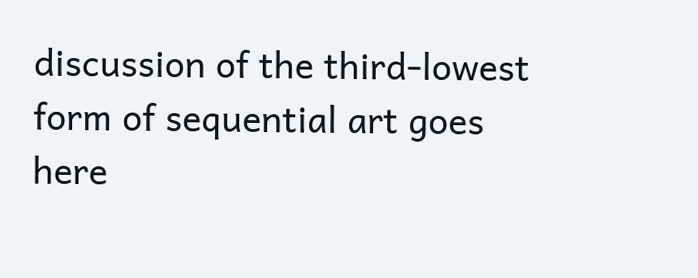discussion of the third-lowest form of sequential art goes here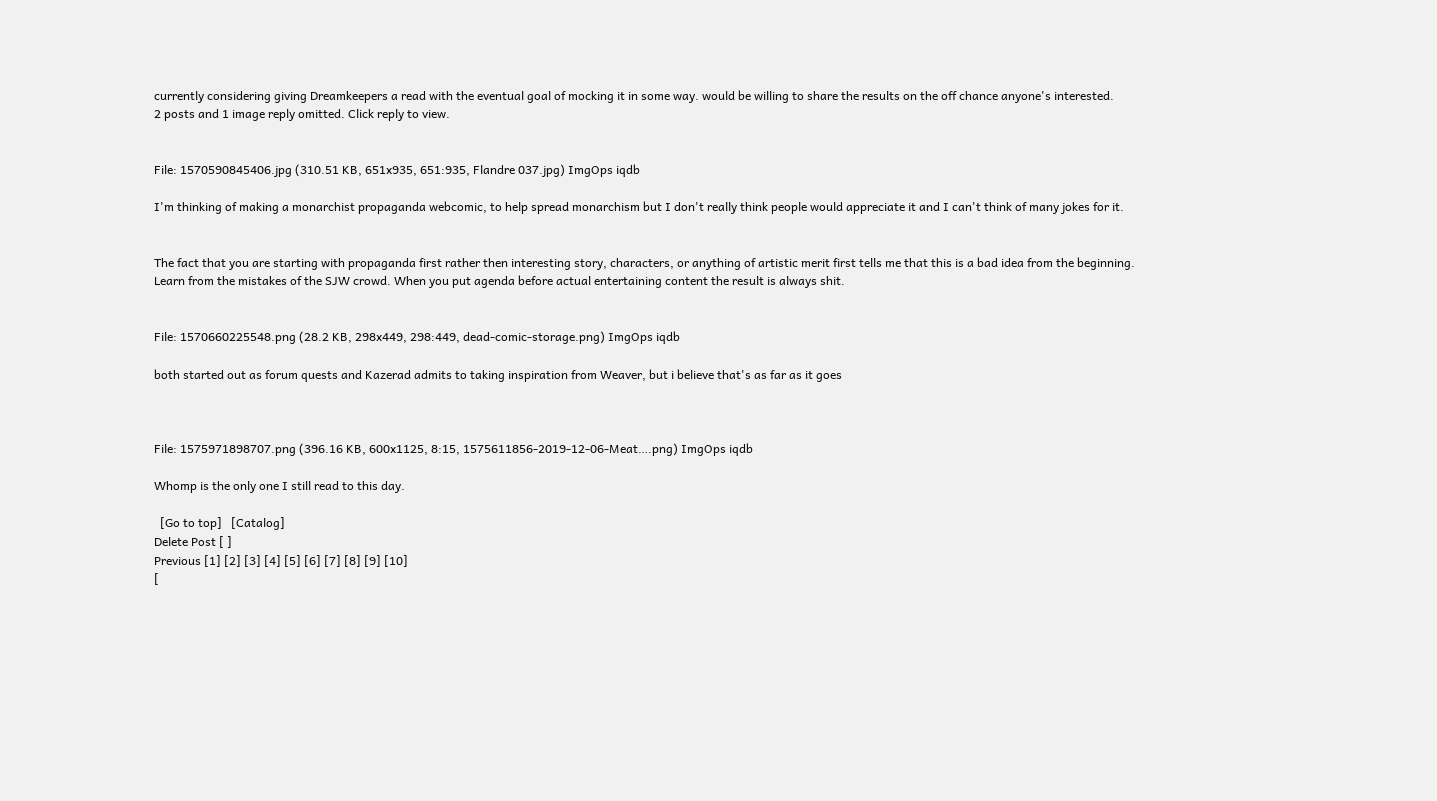currently considering giving Dreamkeepers a read with the eventual goal of mocking it in some way. would be willing to share the results on the off chance anyone's interested.
2 posts and 1 image reply omitted. Click reply to view.


File: 1570590845406.jpg (310.51 KB, 651x935, 651:935, Flandre 037.jpg) ImgOps iqdb

I'm thinking of making a monarchist propaganda webcomic, to help spread monarchism but I don't really think people would appreciate it and I can't think of many jokes for it.


The fact that you are starting with propaganda first rather then interesting story, characters, or anything of artistic merit first tells me that this is a bad idea from the beginning.
Learn from the mistakes of the SJW crowd. When you put agenda before actual entertaining content the result is always shit.


File: 1570660225548.png (28.2 KB, 298x449, 298:449, dead-comic-storage.png) ImgOps iqdb

both started out as forum quests and Kazerad admits to taking inspiration from Weaver, but i believe that's as far as it goes



File: 1575971898707.png (396.16 KB, 600x1125, 8:15, 1575611856-2019-12-06-Meat….png) ImgOps iqdb

Whomp is the only one I still read to this day.

  [Go to top]   [Catalog]
Delete Post [ ]
Previous [1] [2] [3] [4] [5] [6] [7] [8] [9] [10]
[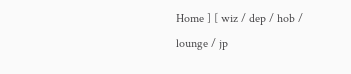Home ] [ wiz / dep / hob / lounge / jp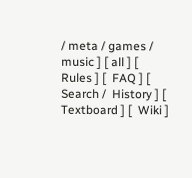/ meta / games / music ] [ all ] [  Rules ] [  FAQ ] [  Search /  History ] [  Textboard ] [  Wiki ]